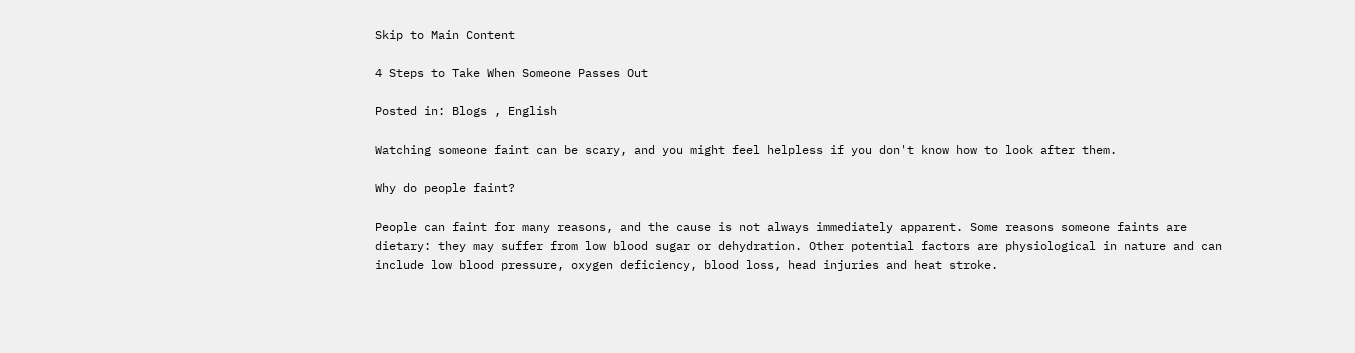Skip to Main Content

4 Steps to Take When Someone Passes Out

Posted in: Blogs , English

Watching someone faint can be scary, and you might feel helpless if you don't know how to look after them.

Why do people faint?

People can faint for many reasons, and the cause is not always immediately apparent. Some reasons someone faints are dietary: they may suffer from low blood sugar or dehydration. Other potential factors are physiological in nature and can include low blood pressure, oxygen deficiency, blood loss, head injuries and heat stroke.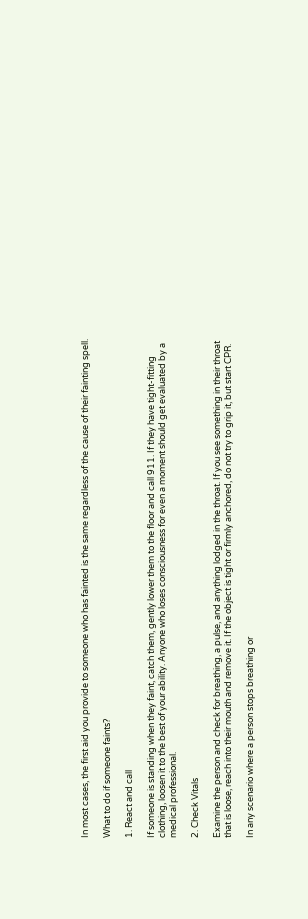In most cases, the first aid you provide to someone who has fainted is the same regardless of the cause of their fainting spell.

What to do if someone faints?

1. React and call

If someone is standing when they faint, catch them, gently lower them to the floor and call 911. If they have tight-fitting clothing, loosen it to the best of your ability. Anyone who loses consciousness for even a moment should get evaluated by a medical professional.

2. Check Vitals

Examine the person and check for breathing, a pulse, and anything lodged in the throat. If you see something in their throat that is loose, reach into their mouth and remove it. If the object is tight or firmly anchored, do not try to grip it, but start CPR.

In any scenario where a person stops breathing or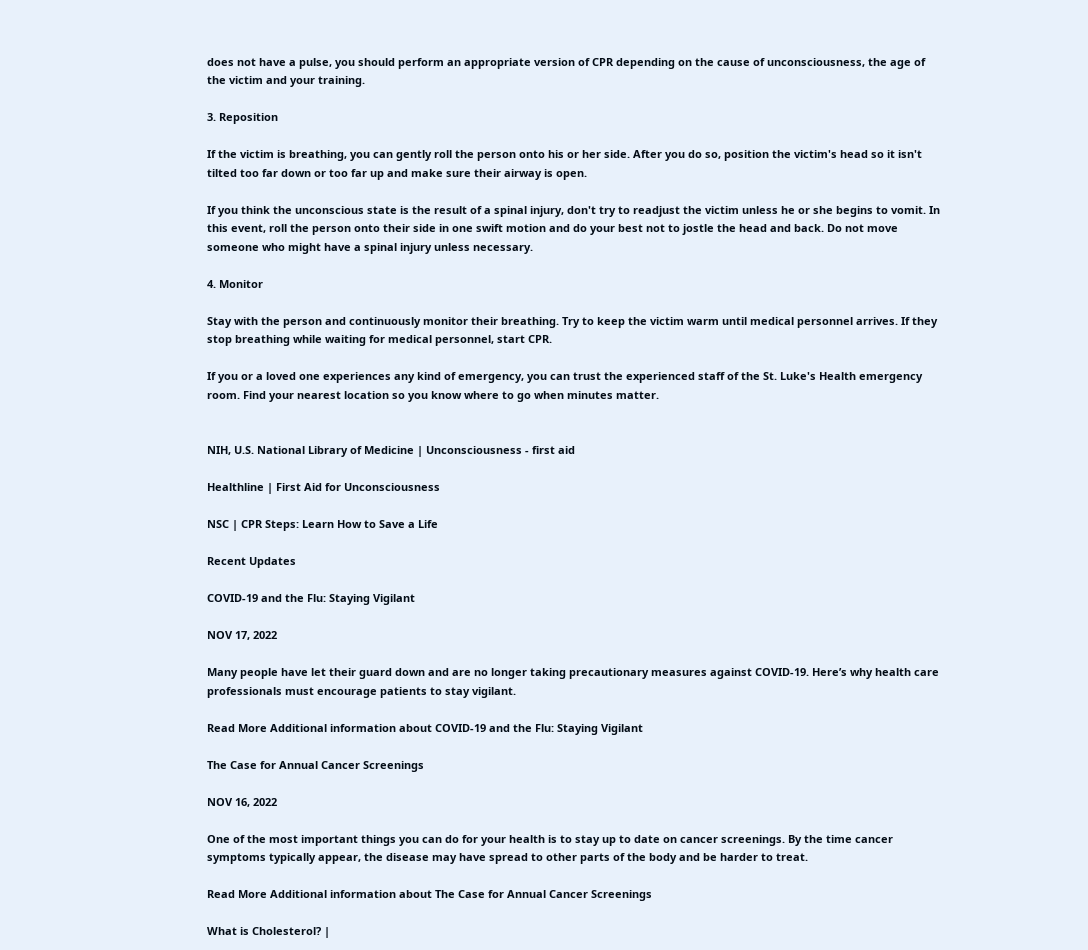does not have a pulse, you should perform an appropriate version of CPR depending on the cause of unconsciousness, the age of the victim and your training.

3. Reposition

If the victim is breathing, you can gently roll the person onto his or her side. After you do so, position the victim's head so it isn't tilted too far down or too far up and make sure their airway is open.

If you think the unconscious state is the result of a spinal injury, don't try to readjust the victim unless he or she begins to vomit. In this event, roll the person onto their side in one swift motion and do your best not to jostle the head and back. Do not move someone who might have a spinal injury unless necessary.

4. Monitor

Stay with the person and continuously monitor their breathing. Try to keep the victim warm until medical personnel arrives. If they stop breathing while waiting for medical personnel, start CPR.

If you or a loved one experiences any kind of emergency, you can trust the experienced staff of the St. Luke's Health emergency room. Find your nearest location so you know where to go when minutes matter.


NIH, U.S. National Library of Medicine | Unconsciousness - first aid

Healthline | First Aid for Unconsciousness

NSC | CPR Steps: Learn How to Save a Life

Recent Updates

COVID-19 and the Flu: Staying Vigilant

NOV 17, 2022

Many people have let their guard down and are no longer taking precautionary measures against COVID-19. Here’s why health care professionals must encourage patients to stay vigilant.

Read More Additional information about COVID-19 and the Flu: Staying Vigilant

The Case for Annual Cancer Screenings

NOV 16, 2022

One of the most important things you can do for your health is to stay up to date on cancer screenings. By the time cancer symptoms typically appear, the disease may have spread to other parts of the body and be harder to treat.

Read More Additional information about The Case for Annual Cancer Screenings

What is Cholesterol? |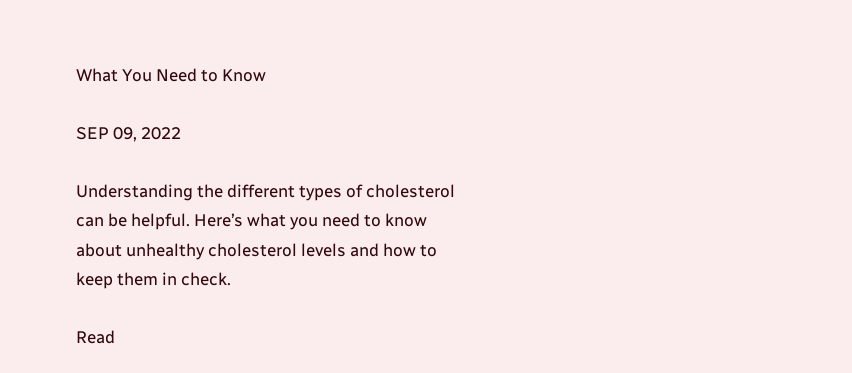What You Need to Know

SEP 09, 2022

Understanding the different types of cholesterol can be helpful. Here’s what you need to know about unhealthy cholesterol levels and how to keep them in check.

Read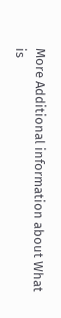More Additional information about What is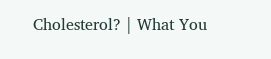Cholesterol? | What You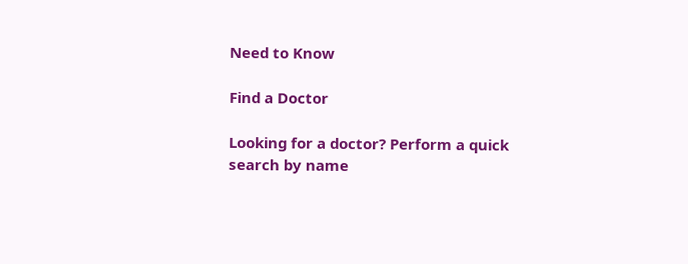Need to Know

Find a Doctor

Looking for a doctor? Perform a quick search by name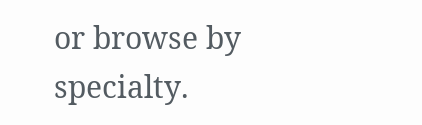or browse by specialty.